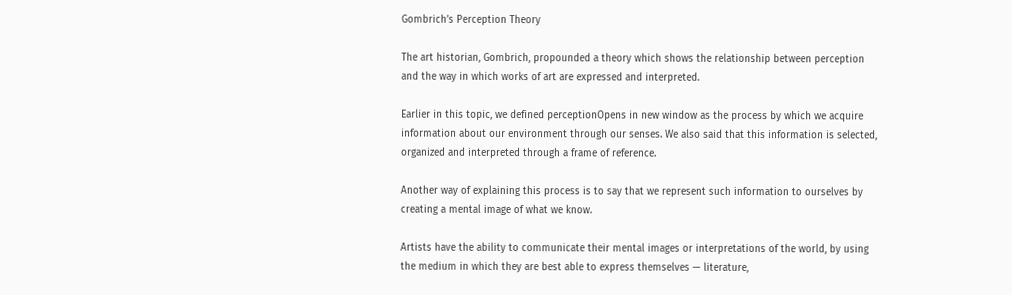Gombrich’s Perception Theory

The art historian, Gombrich, propounded a theory which shows the relationship between perception and the way in which works of art are expressed and interpreted.

Earlier in this topic, we defined perceptionOpens in new window as the process by which we acquire information about our environment through our senses. We also said that this information is selected, organized and interpreted through a frame of reference.

Another way of explaining this process is to say that we represent such information to ourselves by creating a mental image of what we know.

Artists have the ability to communicate their mental images or interpretations of the world, by using the medium in which they are best able to express themselves — literature,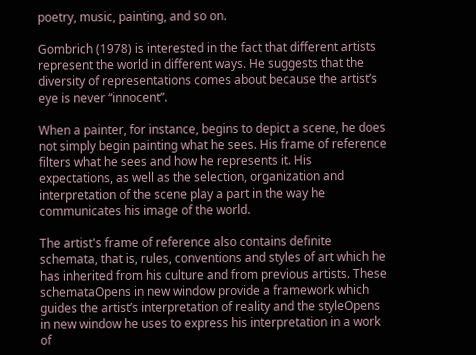poetry, music, painting, and so on.

Gombrich (1978) is interested in the fact that different artists represent the world in different ways. He suggests that the diversity of representations comes about because the artist’s eye is never “innocent”.

When a painter, for instance, begins to depict a scene, he does not simply begin painting what he sees. His frame of reference filters what he sees and how he represents it. His expectations, as well as the selection, organization and interpretation of the scene play a part in the way he communicates his image of the world.

The artist's frame of reference also contains definite schemata, that is, rules, conventions and styles of art which he has inherited from his culture and from previous artists. These schemataOpens in new window provide a framework which guides the artist’s interpretation of reality and the styleOpens in new window he uses to express his interpretation in a work of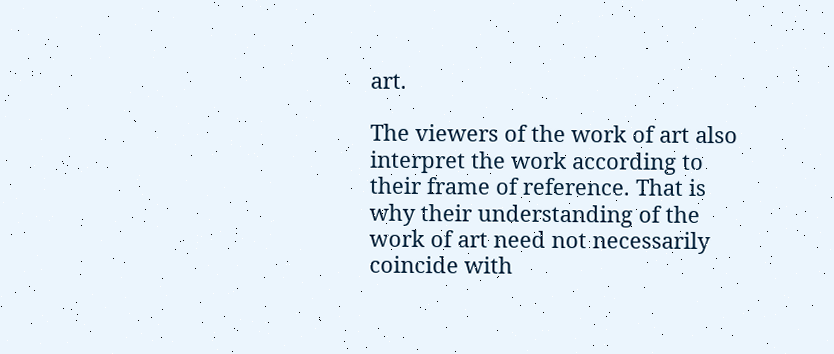art.

The viewers of the work of art also interpret the work according to their frame of reference. That is why their understanding of the work of art need not necessarily coincide with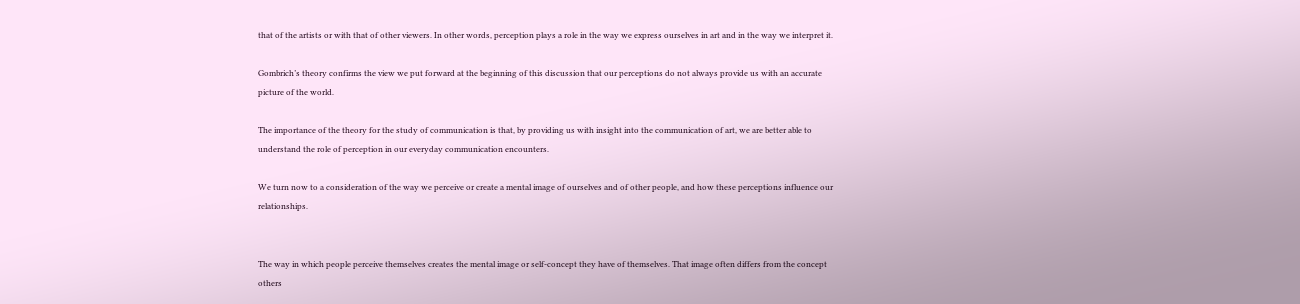that of the artists or with that of other viewers. In other words, perception plays a role in the way we express ourselves in art and in the way we interpret it.

Gombrich’s theory confirms the view we put forward at the beginning of this discussion that our perceptions do not always provide us with an accurate picture of the world.

The importance of the theory for the study of communication is that, by providing us with insight into the communication of art, we are better able to understand the role of perception in our everyday communication encounters.

We turn now to a consideration of the way we perceive or create a mental image of ourselves and of other people, and how these perceptions influence our relationships.


The way in which people perceive themselves creates the mental image or self-concept they have of themselves. That image often differs from the concept others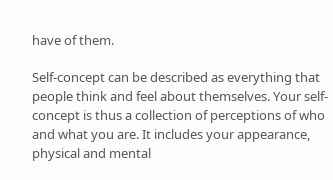have of them.

Self-concept can be described as everything that people think and feel about themselves. Your self-concept is thus a collection of perceptions of who and what you are. It includes your appearance, physical and mental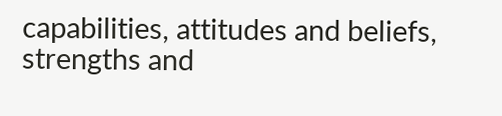capabilities, attitudes and beliefs, strengths and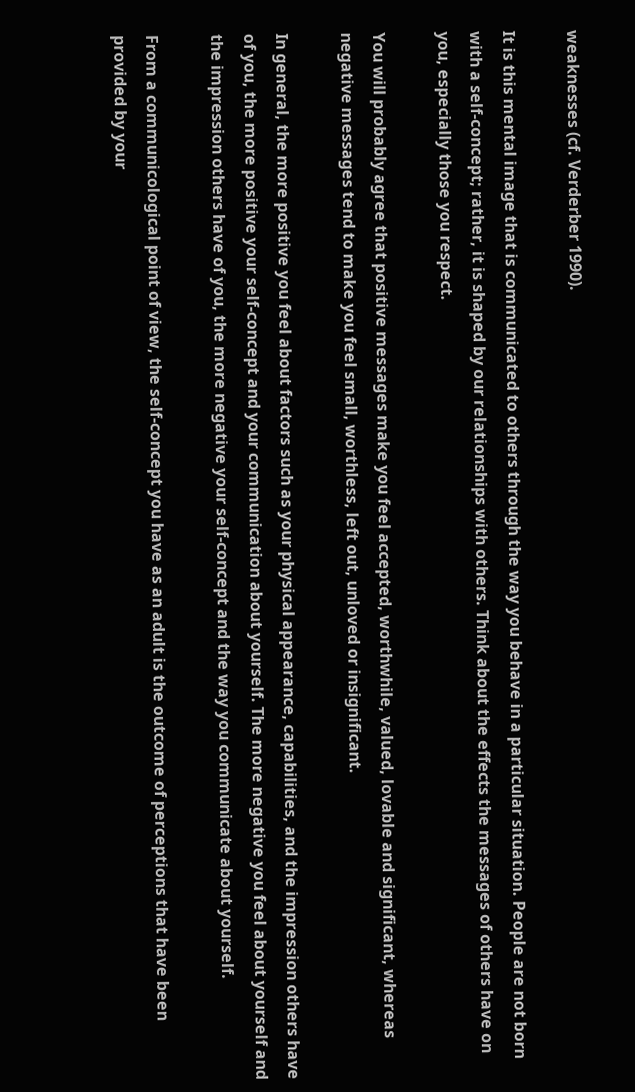weaknesses (cf. Verderber 1990).

It is this mental image that is communicated to others through the way you behave in a particular situation. People are not born with a self-concept; rather, it is shaped by our relationships with others. Think about the effects the messages of others have on you, especially those you respect.

You will probably agree that positive messages make you feel accepted, worthwhile, valued, lovable and significant, whereas negative messages tend to make you feel small, worthless, left out, unloved or insignificant.

In general, the more positive you feel about factors such as your physical appearance, capabilities, and the impression others have of you, the more positive your self-concept and your communication about yourself. The more negative you feel about yourself and the impression others have of you, the more negative your self-concept and the way you communicate about yourself.

From a communicological point of view, the self-concept you have as an adult is the outcome of perceptions that have been provided by your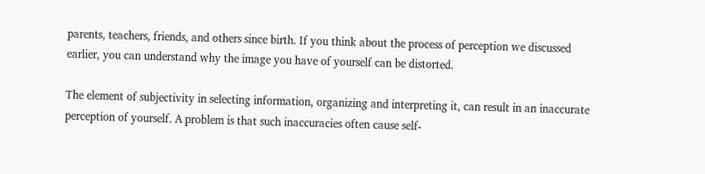parents, teachers, friends, and others since birth. If you think about the process of perception we discussed earlier, you can understand why the image you have of yourself can be distorted.

The element of subjectivity in selecting information, organizing and interpreting it, can result in an inaccurate perception of yourself. A problem is that such inaccuracies often cause self-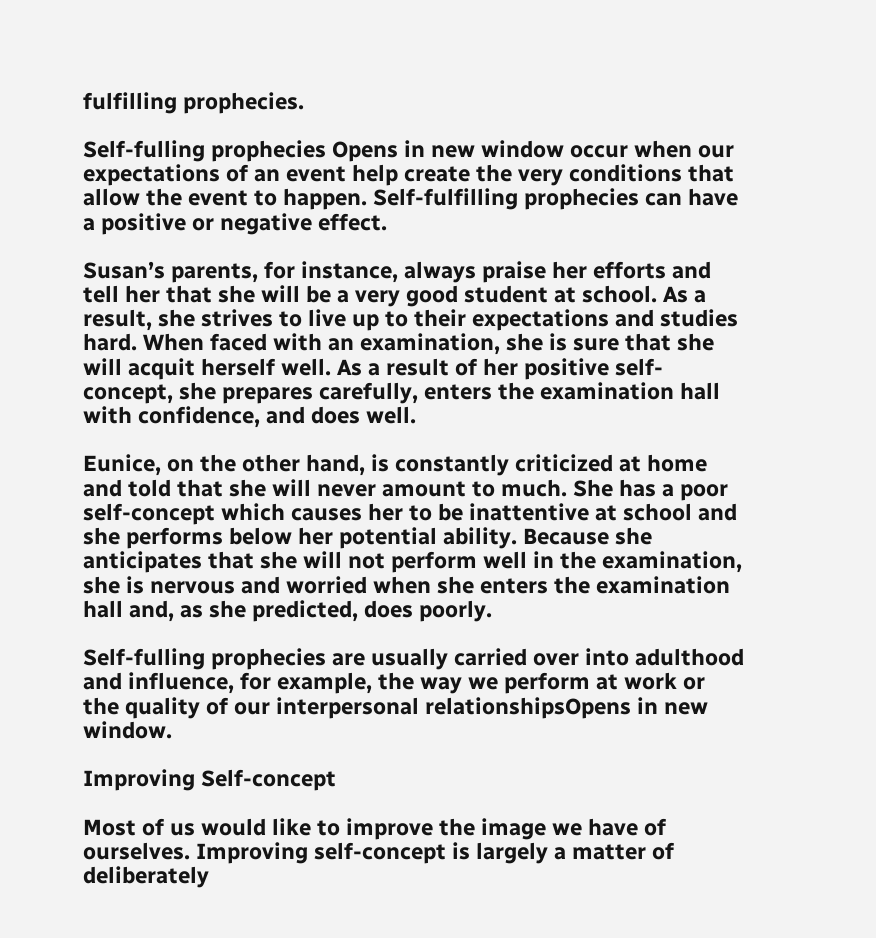fulfilling prophecies.

Self-fulling prophecies Opens in new window occur when our expectations of an event help create the very conditions that allow the event to happen. Self-fulfilling prophecies can have a positive or negative effect.

Susan’s parents, for instance, always praise her efforts and tell her that she will be a very good student at school. As a result, she strives to live up to their expectations and studies hard. When faced with an examination, she is sure that she will acquit herself well. As a result of her positive self-concept, she prepares carefully, enters the examination hall with confidence, and does well.

Eunice, on the other hand, is constantly criticized at home and told that she will never amount to much. She has a poor self-concept which causes her to be inattentive at school and she performs below her potential ability. Because she anticipates that she will not perform well in the examination, she is nervous and worried when she enters the examination hall and, as she predicted, does poorly.

Self-fulling prophecies are usually carried over into adulthood and influence, for example, the way we perform at work or the quality of our interpersonal relationshipsOpens in new window.

Improving Self-concept

Most of us would like to improve the image we have of ourselves. Improving self-concept is largely a matter of deliberately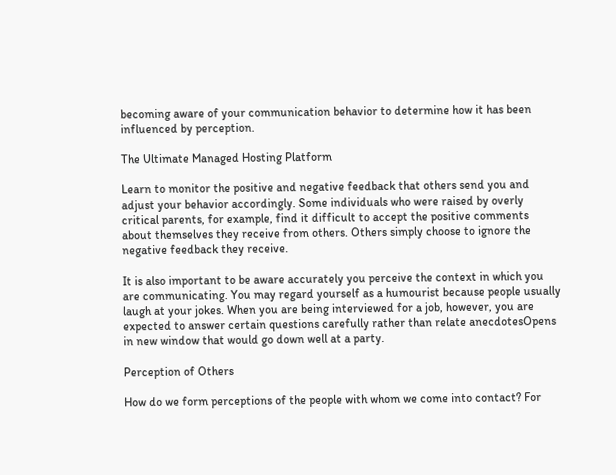becoming aware of your communication behavior to determine how it has been influenced by perception.

The Ultimate Managed Hosting Platform

Learn to monitor the positive and negative feedback that others send you and adjust your behavior accordingly. Some individuals who were raised by overly critical parents, for example, find it difficult to accept the positive comments about themselves they receive from others. Others simply choose to ignore the negative feedback they receive.

It is also important to be aware accurately you perceive the context in which you are communicating. You may regard yourself as a humourist because people usually laugh at your jokes. When you are being interviewed for a job, however, you are expected to answer certain questions carefully rather than relate anecdotesOpens in new window that would go down well at a party.

Perception of Others

How do we form perceptions of the people with whom we come into contact? For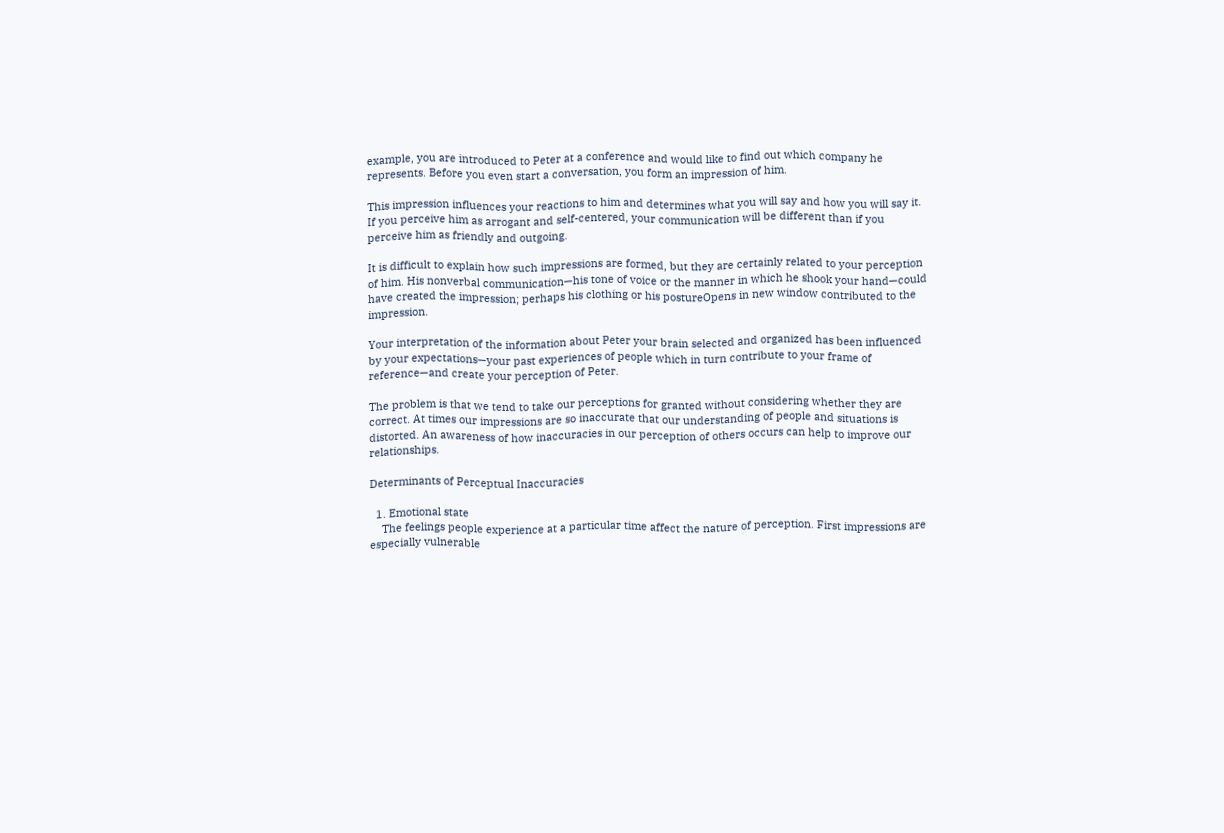example, you are introduced to Peter at a conference and would like to find out which company he represents. Before you even start a conversation, you form an impression of him.

This impression influences your reactions to him and determines what you will say and how you will say it. If you perceive him as arrogant and self-centered, your communication will be different than if you perceive him as friendly and outgoing.

It is difficult to explain how such impressions are formed, but they are certainly related to your perception of him. His nonverbal communication—his tone of voice or the manner in which he shook your hand—could have created the impression; perhaps his clothing or his postureOpens in new window contributed to the impression.

Your interpretation of the information about Peter your brain selected and organized has been influenced by your expectations—your past experiences of people which in turn contribute to your frame of reference—and create your perception of Peter.

The problem is that we tend to take our perceptions for granted without considering whether they are correct. At times our impressions are so inaccurate that our understanding of people and situations is distorted. An awareness of how inaccuracies in our perception of others occurs can help to improve our relationships.

Determinants of Perceptual Inaccuracies

  1. Emotional state
    The feelings people experience at a particular time affect the nature of perception. First impressions are especially vulnerable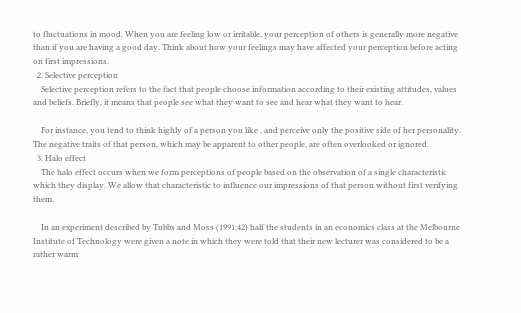to fluctuations in mood. When you are feeling low or irritable, your perception of others is generally more negative than if you are having a good day. Think about how your feelings may have affected your perception before acting on first impressions.
  2. Selective perception
    Selective perception refers to the fact that people choose information according to their existing attitudes, values and beliefs. Briefly, it means that people see what they want to see and hear what they want to hear.

    For instance, you tend to think highly of a person you like , and perceive only the positive side of her personality. The negative traits of that person, which may be apparent to other people, are often overlooked or ignored.
  3. Halo effect
    The halo effect occurs when we form perceptions of people based on the observation of a single characteristic which they display. We allow that characteristic to influence our impressions of that person without first verifying them.

    In an experiment described by Tubbs and Moss (1991:42) half the students in an economics class at the Melbourne Institute of Technology were given a note in which they were told that their new lecturer was considered to be a rather warm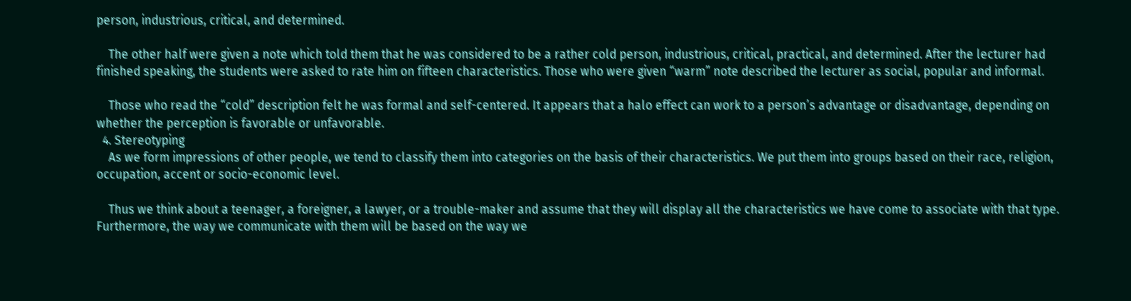person, industrious, critical, and determined.

    The other half were given a note which told them that he was considered to be a rather cold person, industrious, critical, practical, and determined. After the lecturer had finished speaking, the students were asked to rate him on fifteen characteristics. Those who were given “warm” note described the lecturer as social, popular and informal.

    Those who read the “cold” description felt he was formal and self-centered. It appears that a halo effect can work to a person’s advantage or disadvantage, depending on whether the perception is favorable or unfavorable.
  4. Stereotyping
    As we form impressions of other people, we tend to classify them into categories on the basis of their characteristics. We put them into groups based on their race, religion, occupation, accent or socio-economic level.

    Thus we think about a teenager, a foreigner, a lawyer, or a trouble-maker and assume that they will display all the characteristics we have come to associate with that type. Furthermore, the way we communicate with them will be based on the way we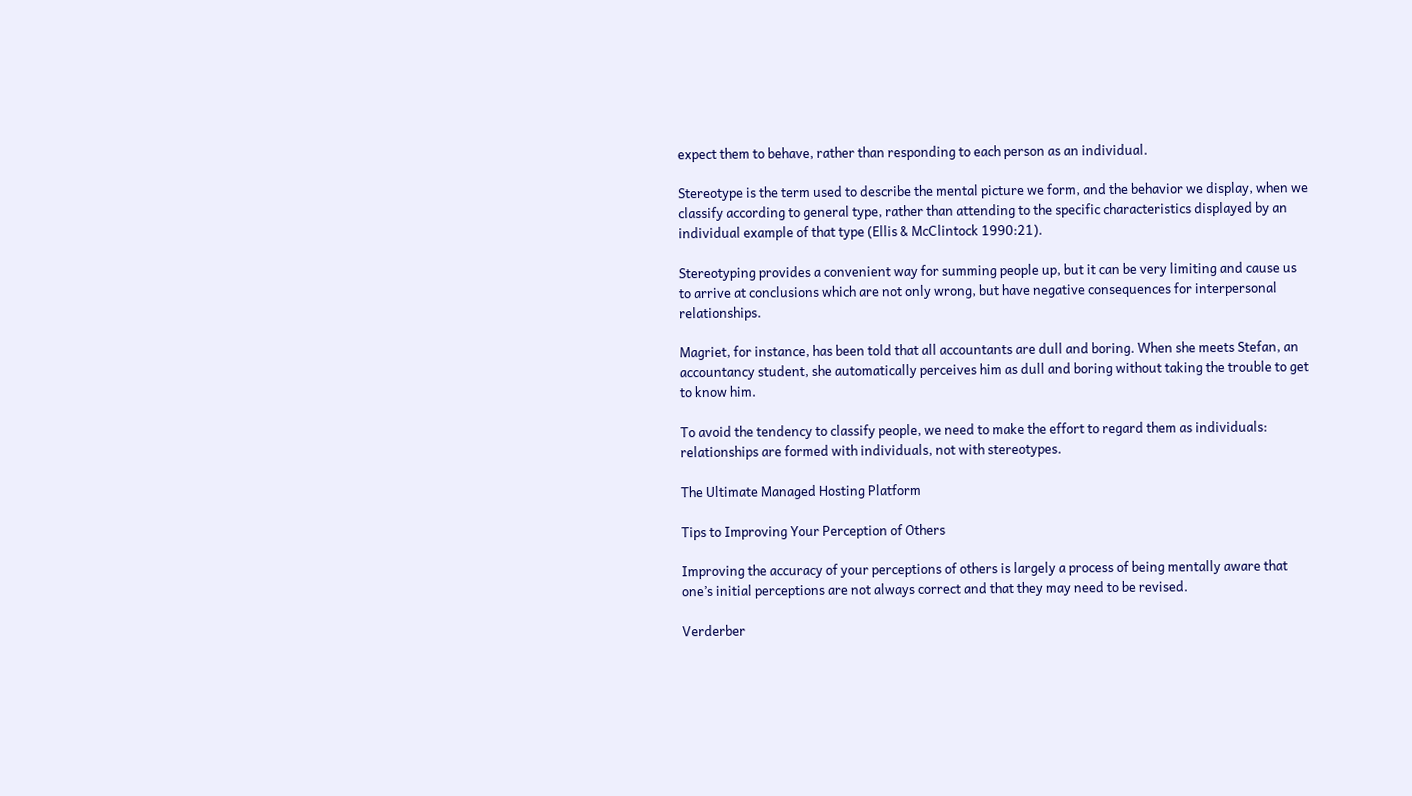expect them to behave, rather than responding to each person as an individual.

Stereotype is the term used to describe the mental picture we form, and the behavior we display, when we classify according to general type, rather than attending to the specific characteristics displayed by an individual example of that type (Ellis & McClintock 1990:21).

Stereotyping provides a convenient way for summing people up, but it can be very limiting and cause us to arrive at conclusions which are not only wrong, but have negative consequences for interpersonal relationships.

Magriet, for instance, has been told that all accountants are dull and boring. When she meets Stefan, an accountancy student, she automatically perceives him as dull and boring without taking the trouble to get to know him.

To avoid the tendency to classify people, we need to make the effort to regard them as individuals: relationships are formed with individuals, not with stereotypes.

The Ultimate Managed Hosting Platform

Tips to Improving Your Perception of Others

Improving the accuracy of your perceptions of others is largely a process of being mentally aware that one’s initial perceptions are not always correct and that they may need to be revised.

Verderber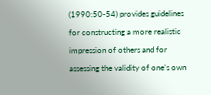(1990:50-54) provides guidelines for constructing a more realistic impression of others and for assessing the validity of one’s own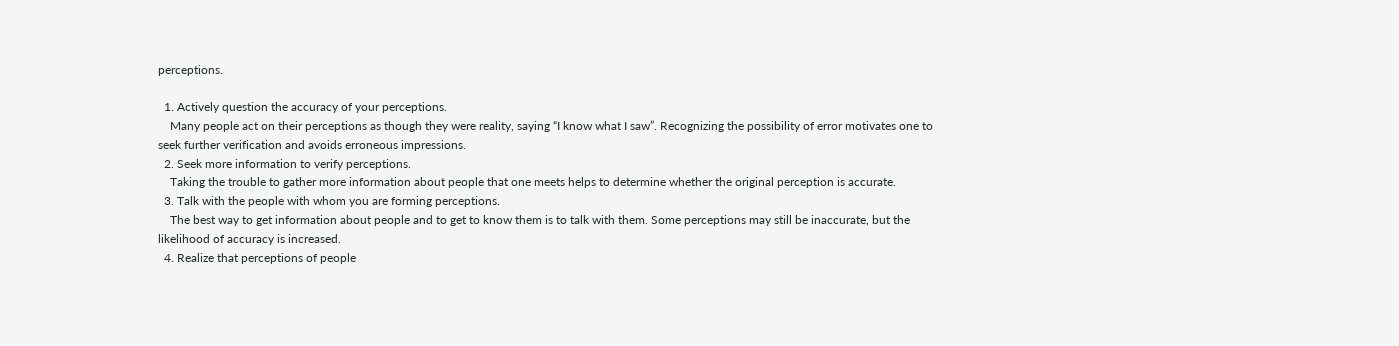perceptions.

  1. Actively question the accuracy of your perceptions.
    Many people act on their perceptions as though they were reality, saying “I know what I saw”. Recognizing the possibility of error motivates one to seek further verification and avoids erroneous impressions.
  2. Seek more information to verify perceptions.
    Taking the trouble to gather more information about people that one meets helps to determine whether the original perception is accurate.
  3. Talk with the people with whom you are forming perceptions.
    The best way to get information about people and to get to know them is to talk with them. Some perceptions may still be inaccurate, but the likelihood of accuracy is increased.
  4. Realize that perceptions of people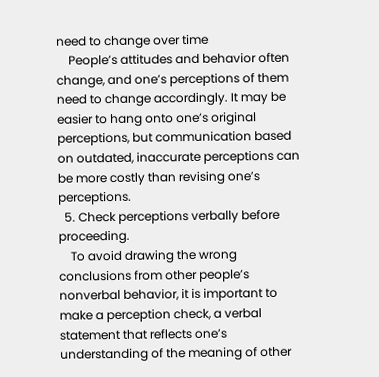need to change over time
    People’s attitudes and behavior often change, and one’s perceptions of them need to change accordingly. It may be easier to hang onto one’s original perceptions, but communication based on outdated, inaccurate perceptions can be more costly than revising one’s perceptions.
  5. Check perceptions verbally before proceeding.
    To avoid drawing the wrong conclusions from other people’s nonverbal behavior, it is important to make a perception check, a verbal statement that reflects one’s understanding of the meaning of other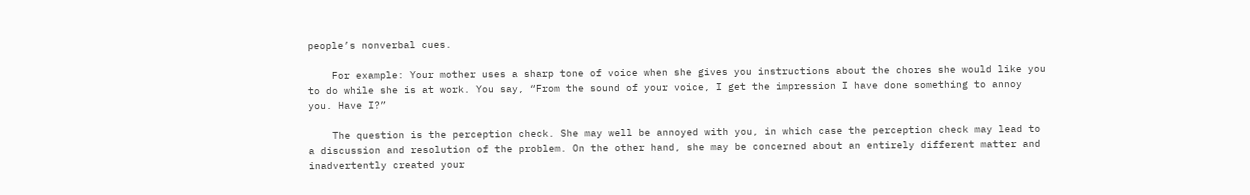people’s nonverbal cues.

    For example: Your mother uses a sharp tone of voice when she gives you instructions about the chores she would like you to do while she is at work. You say, “From the sound of your voice, I get the impression I have done something to annoy you. Have I?”

    The question is the perception check. She may well be annoyed with you, in which case the perception check may lead to a discussion and resolution of the problem. On the other hand, she may be concerned about an entirely different matter and inadvertently created your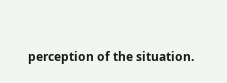perception of the situation.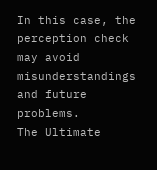In this case, the perception check may avoid misunderstandings and future problems.
The Ultimate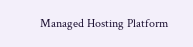Managed Hosting Platform